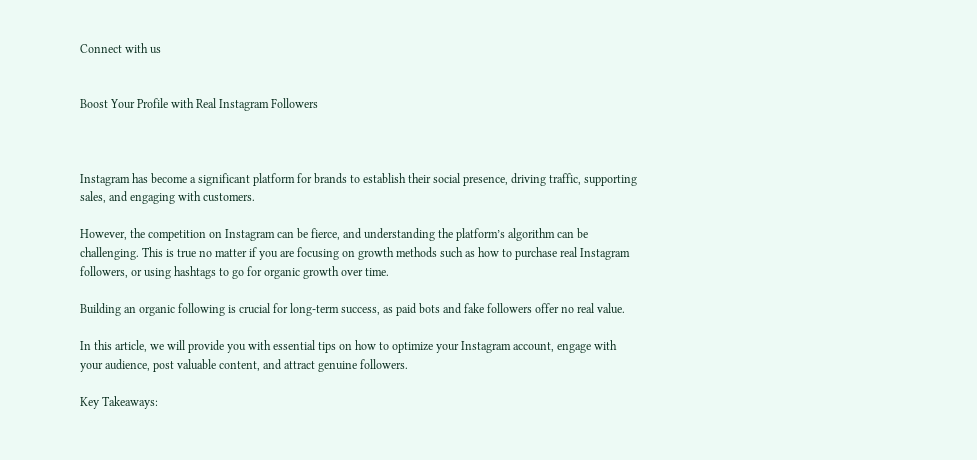Connect with us


Boost Your Profile with Real Instagram Followers



Instagram has become a significant platform for brands to establish their social presence, driving traffic, supporting sales, and engaging with customers.

However, the competition on Instagram can be fierce, and understanding the platform’s algorithm can be challenging. This is true no matter if you are focusing on growth methods such as how to purchase real Instagram followers, or using hashtags to go for organic growth over time.

Building an organic following is crucial for long-term success, as paid bots and fake followers offer no real value.

In this article, we will provide you with essential tips on how to optimize your Instagram account, engage with your audience, post valuable content, and attract genuine followers.

Key Takeaways: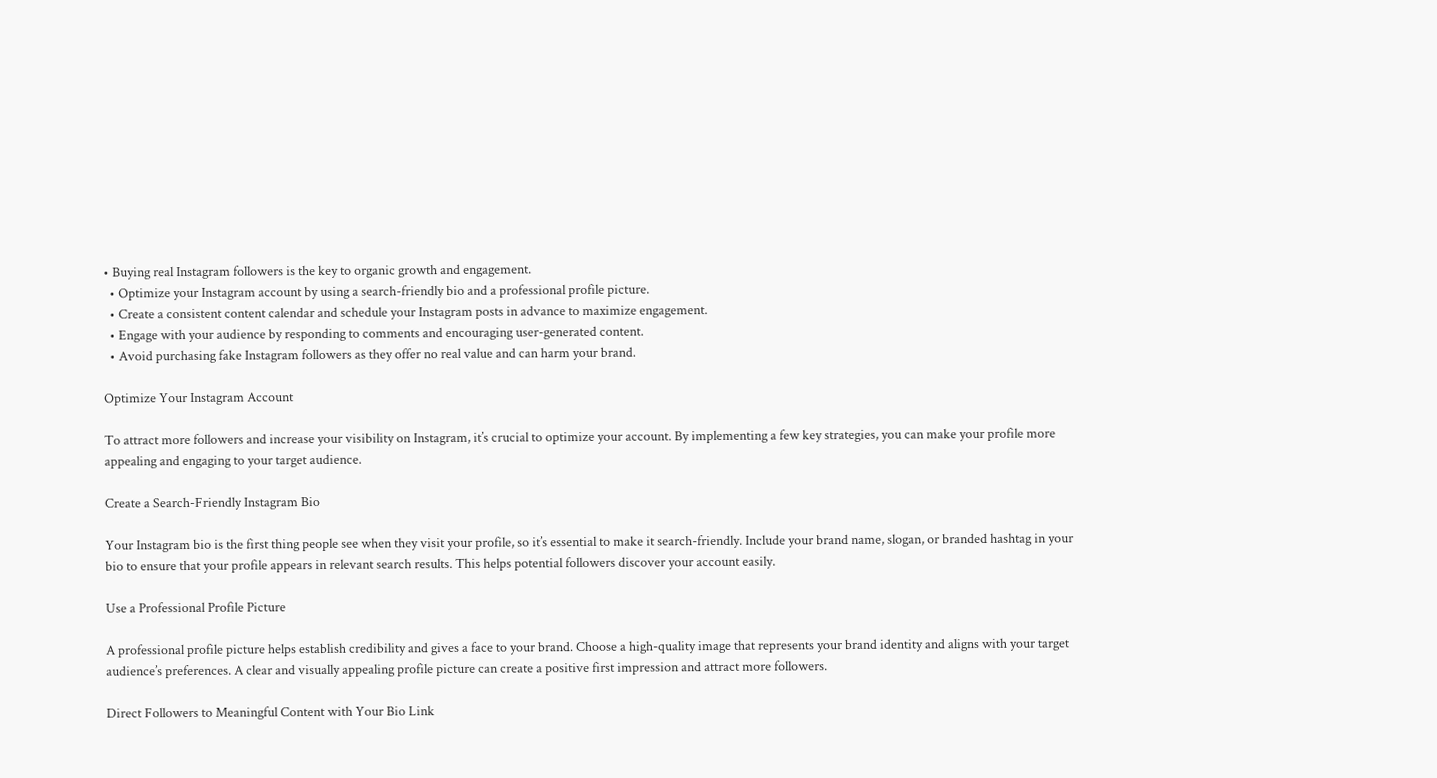• Buying real Instagram followers is the key to organic growth and engagement.
  • Optimize your Instagram account by using a search-friendly bio and a professional profile picture.
  • Create a consistent content calendar and schedule your Instagram posts in advance to maximize engagement.
  • Engage with your audience by responding to comments and encouraging user-generated content.
  • Avoid purchasing fake Instagram followers as they offer no real value and can harm your brand.

Optimize Your Instagram Account

To attract more followers and increase your visibility on Instagram, it’s crucial to optimize your account. By implementing a few key strategies, you can make your profile more appealing and engaging to your target audience.

Create a Search-Friendly Instagram Bio

Your Instagram bio is the first thing people see when they visit your profile, so it’s essential to make it search-friendly. Include your brand name, slogan, or branded hashtag in your bio to ensure that your profile appears in relevant search results. This helps potential followers discover your account easily.

Use a Professional Profile Picture

A professional profile picture helps establish credibility and gives a face to your brand. Choose a high-quality image that represents your brand identity and aligns with your target audience’s preferences. A clear and visually appealing profile picture can create a positive first impression and attract more followers.

Direct Followers to Meaningful Content with Your Bio Link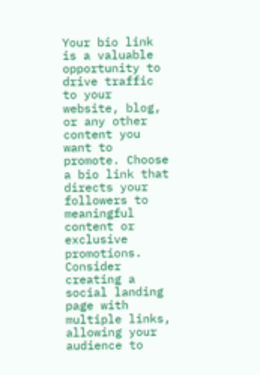Your bio link is a valuable opportunity to drive traffic to your website, blog, or any other content you want to promote. Choose a bio link that directs your followers to meaningful content or exclusive promotions. Consider creating a social landing page with multiple links, allowing your audience to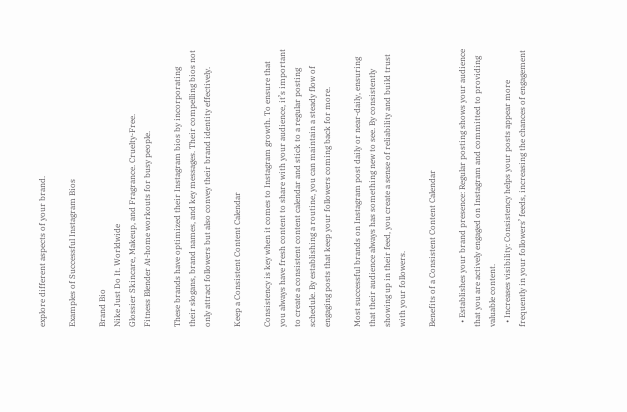explore different aspects of your brand.

Examples of Successful Instagram Bios

Brand Bio
Nike Just Do It. Worldwide
Glossier Skincare, Makeup, and Fragrance. Cruelty-Free.
Fitness Blender At-home workouts for busy people.

These brands have optimized their Instagram bios by incorporating their slogans, brand names, and key messages. Their compelling bios not only attract followers but also convey their brand identity effectively.

Keep a Consistent Content Calendar

Consistency is key when it comes to Instagram growth. To ensure that you always have fresh content to share with your audience, it’s important to create a consistent content calendar and stick to a regular posting schedule. By establishing a routine, you can maintain a steady flow of engaging posts that keep your followers coming back for more.

Most successful brands on Instagram post daily or near-daily, ensuring that their audience always has something new to see. By consistently showing up in their feed, you create a sense of reliability and build trust with your followers.

Benefits of a Consistent Content Calendar

  • Establishes your brand presence: Regular posting shows your audience that you are actively engaged on Instagram and committed to providing valuable content.
  • Increases visibility: Consistency helps your posts appear more frequently in your followers’ feeds, increasing the chances of engagement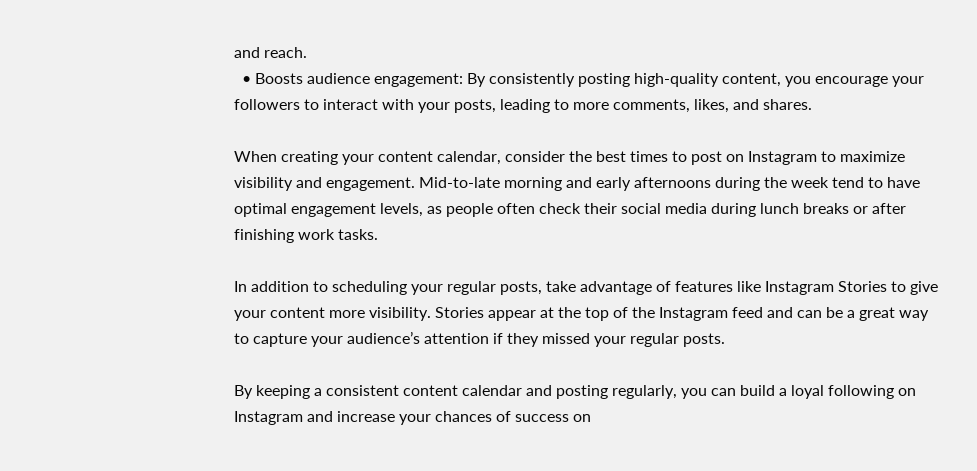and reach.
  • Boosts audience engagement: By consistently posting high-quality content, you encourage your followers to interact with your posts, leading to more comments, likes, and shares.

When creating your content calendar, consider the best times to post on Instagram to maximize visibility and engagement. Mid-to-late morning and early afternoons during the week tend to have optimal engagement levels, as people often check their social media during lunch breaks or after finishing work tasks.

In addition to scheduling your regular posts, take advantage of features like Instagram Stories to give your content more visibility. Stories appear at the top of the Instagram feed and can be a great way to capture your audience’s attention if they missed your regular posts.

By keeping a consistent content calendar and posting regularly, you can build a loyal following on Instagram and increase your chances of success on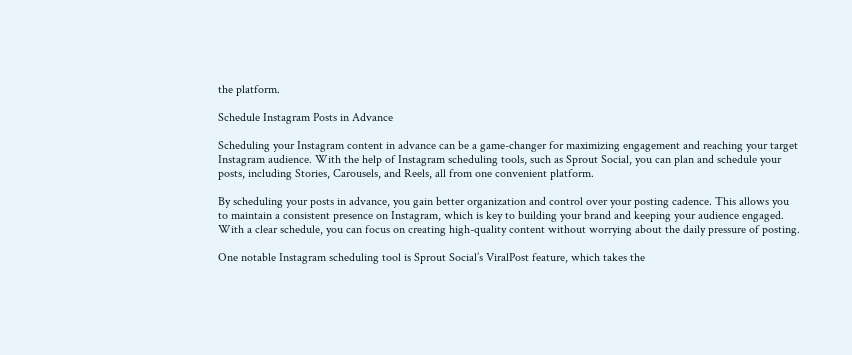the platform.

Schedule Instagram Posts in Advance

Scheduling your Instagram content in advance can be a game-changer for maximizing engagement and reaching your target Instagram audience. With the help of Instagram scheduling tools, such as Sprout Social, you can plan and schedule your posts, including Stories, Carousels, and Reels, all from one convenient platform.

By scheduling your posts in advance, you gain better organization and control over your posting cadence. This allows you to maintain a consistent presence on Instagram, which is key to building your brand and keeping your audience engaged. With a clear schedule, you can focus on creating high-quality content without worrying about the daily pressure of posting.

One notable Instagram scheduling tool is Sprout Social’s ViralPost feature, which takes the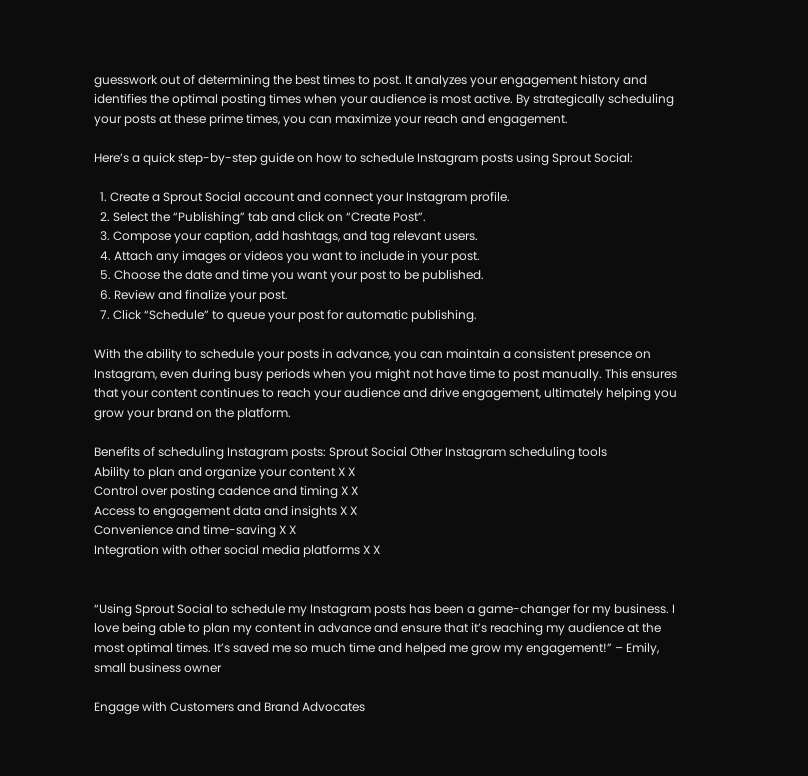guesswork out of determining the best times to post. It analyzes your engagement history and identifies the optimal posting times when your audience is most active. By strategically scheduling your posts at these prime times, you can maximize your reach and engagement.

Here’s a quick step-by-step guide on how to schedule Instagram posts using Sprout Social:

  1. Create a Sprout Social account and connect your Instagram profile.
  2. Select the “Publishing” tab and click on “Create Post”.
  3. Compose your caption, add hashtags, and tag relevant users.
  4. Attach any images or videos you want to include in your post.
  5. Choose the date and time you want your post to be published.
  6. Review and finalize your post.
  7. Click “Schedule” to queue your post for automatic publishing.

With the ability to schedule your posts in advance, you can maintain a consistent presence on Instagram, even during busy periods when you might not have time to post manually. This ensures that your content continues to reach your audience and drive engagement, ultimately helping you grow your brand on the platform.

Benefits of scheduling Instagram posts: Sprout Social Other Instagram scheduling tools
Ability to plan and organize your content X X
Control over posting cadence and timing X X
Access to engagement data and insights X X
Convenience and time-saving X X
Integration with other social media platforms X X


“Using Sprout Social to schedule my Instagram posts has been a game-changer for my business. I love being able to plan my content in advance and ensure that it’s reaching my audience at the most optimal times. It’s saved me so much time and helped me grow my engagement!” – Emily, small business owner

Engage with Customers and Brand Advocates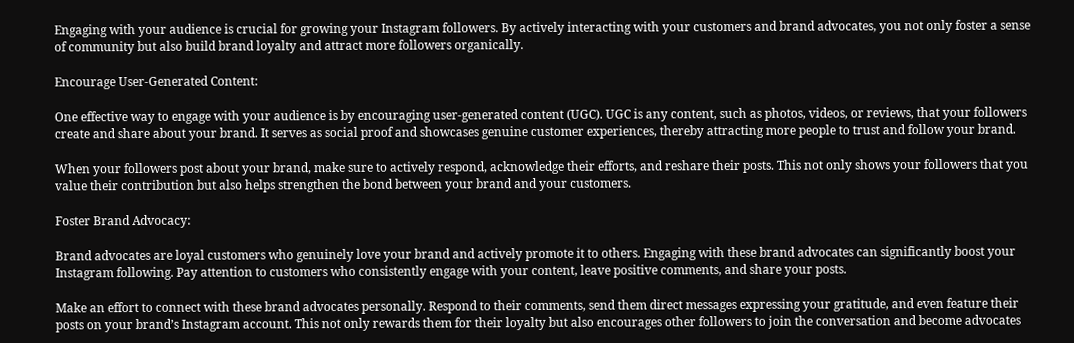Engaging with your audience is crucial for growing your Instagram followers. By actively interacting with your customers and brand advocates, you not only foster a sense of community but also build brand loyalty and attract more followers organically.

Encourage User-Generated Content:

One effective way to engage with your audience is by encouraging user-generated content (UGC). UGC is any content, such as photos, videos, or reviews, that your followers create and share about your brand. It serves as social proof and showcases genuine customer experiences, thereby attracting more people to trust and follow your brand.

When your followers post about your brand, make sure to actively respond, acknowledge their efforts, and reshare their posts. This not only shows your followers that you value their contribution but also helps strengthen the bond between your brand and your customers.

Foster Brand Advocacy:

Brand advocates are loyal customers who genuinely love your brand and actively promote it to others. Engaging with these brand advocates can significantly boost your Instagram following. Pay attention to customers who consistently engage with your content, leave positive comments, and share your posts.

Make an effort to connect with these brand advocates personally. Respond to their comments, send them direct messages expressing your gratitude, and even feature their posts on your brand’s Instagram account. This not only rewards them for their loyalty but also encourages other followers to join the conversation and become advocates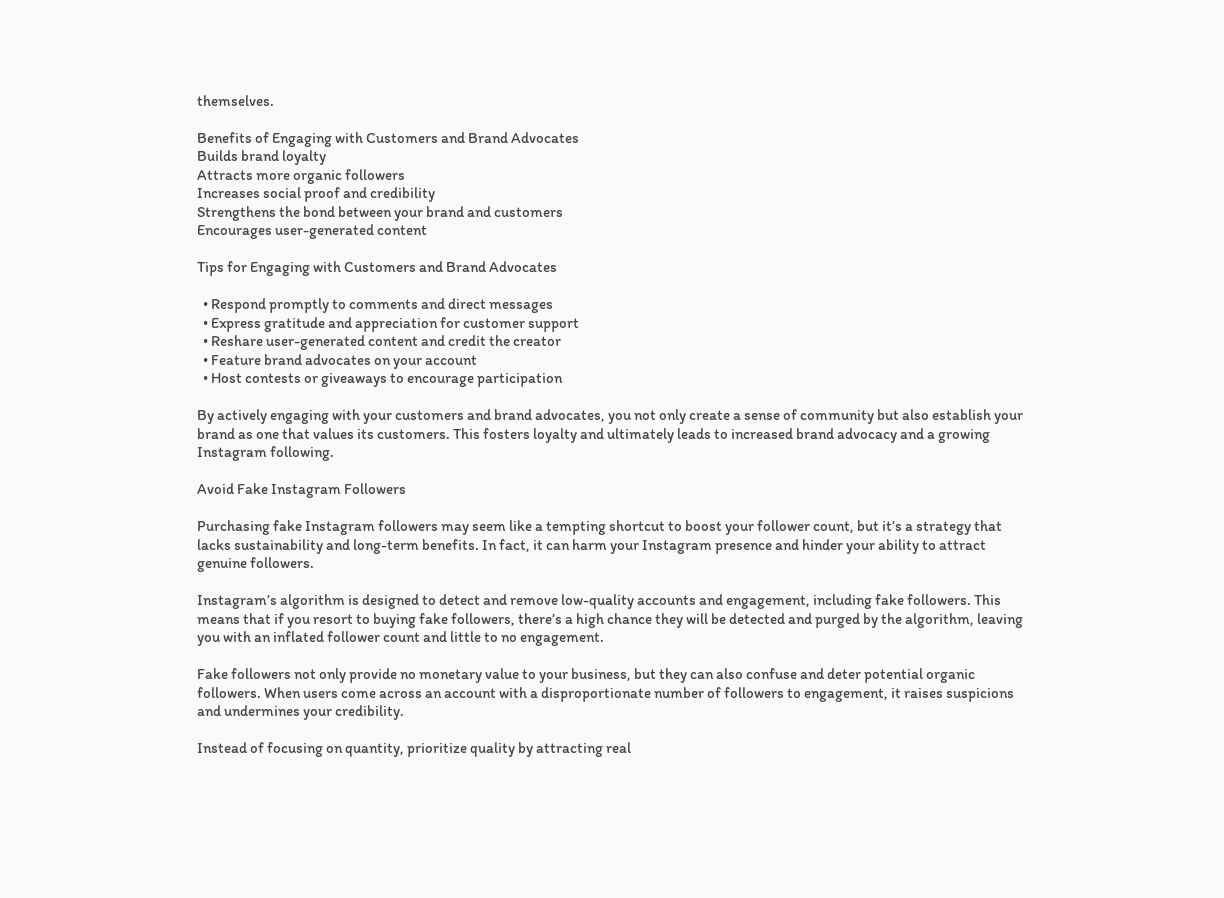themselves.

Benefits of Engaging with Customers and Brand Advocates
Builds brand loyalty
Attracts more organic followers
Increases social proof and credibility
Strengthens the bond between your brand and customers
Encourages user-generated content

Tips for Engaging with Customers and Brand Advocates

  • Respond promptly to comments and direct messages
  • Express gratitude and appreciation for customer support
  • Reshare user-generated content and credit the creator
  • Feature brand advocates on your account
  • Host contests or giveaways to encourage participation

By actively engaging with your customers and brand advocates, you not only create a sense of community but also establish your brand as one that values its customers. This fosters loyalty and ultimately leads to increased brand advocacy and a growing Instagram following.

Avoid Fake Instagram Followers

Purchasing fake Instagram followers may seem like a tempting shortcut to boost your follower count, but it’s a strategy that lacks sustainability and long-term benefits. In fact, it can harm your Instagram presence and hinder your ability to attract genuine followers.

Instagram’s algorithm is designed to detect and remove low-quality accounts and engagement, including fake followers. This means that if you resort to buying fake followers, there’s a high chance they will be detected and purged by the algorithm, leaving you with an inflated follower count and little to no engagement.

Fake followers not only provide no monetary value to your business, but they can also confuse and deter potential organic followers. When users come across an account with a disproportionate number of followers to engagement, it raises suspicions and undermines your credibility.

Instead of focusing on quantity, prioritize quality by attracting real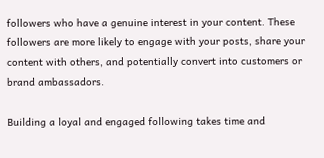followers who have a genuine interest in your content. These followers are more likely to engage with your posts, share your content with others, and potentially convert into customers or brand ambassadors.

Building a loyal and engaged following takes time and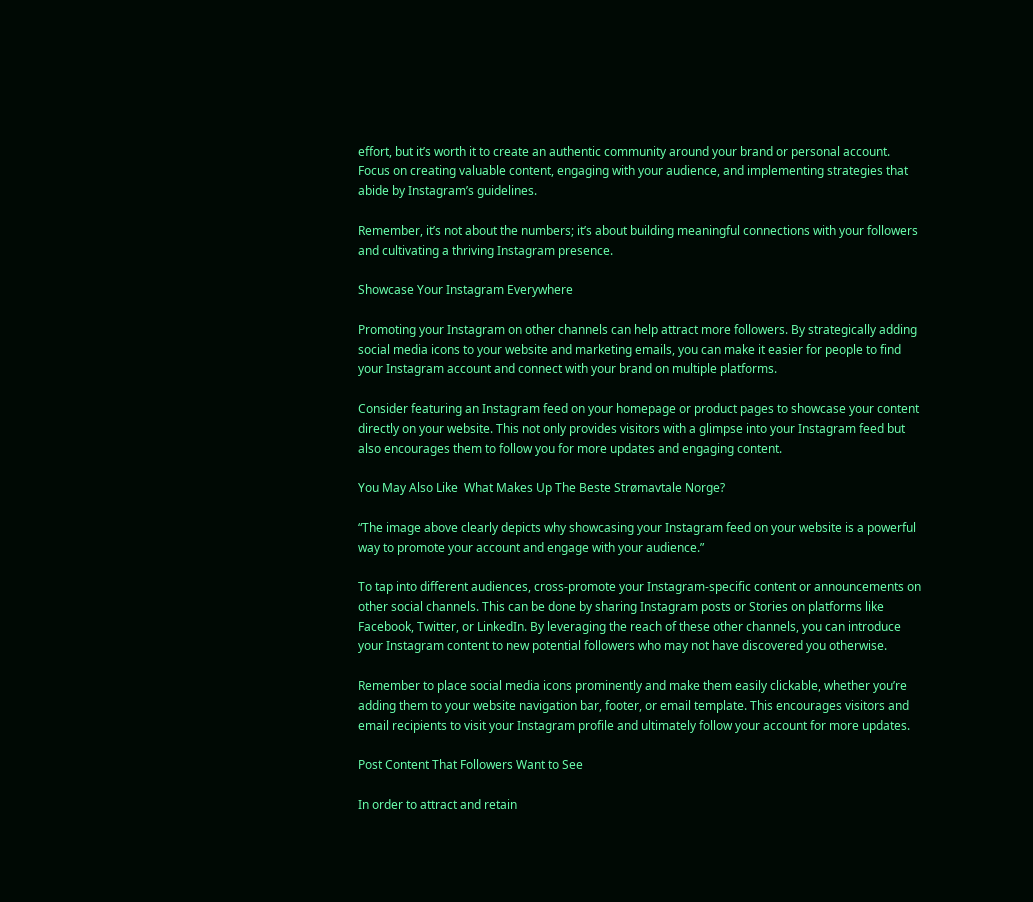effort, but it’s worth it to create an authentic community around your brand or personal account. Focus on creating valuable content, engaging with your audience, and implementing strategies that abide by Instagram’s guidelines.

Remember, it’s not about the numbers; it’s about building meaningful connections with your followers and cultivating a thriving Instagram presence.

Showcase Your Instagram Everywhere

Promoting your Instagram on other channels can help attract more followers. By strategically adding social media icons to your website and marketing emails, you can make it easier for people to find your Instagram account and connect with your brand on multiple platforms.

Consider featuring an Instagram feed on your homepage or product pages to showcase your content directly on your website. This not only provides visitors with a glimpse into your Instagram feed but also encourages them to follow you for more updates and engaging content.

You May Also Like  What Makes Up The Beste Strømavtale Norge?

“The image above clearly depicts why showcasing your Instagram feed on your website is a powerful way to promote your account and engage with your audience.”

To tap into different audiences, cross-promote your Instagram-specific content or announcements on other social channels. This can be done by sharing Instagram posts or Stories on platforms like Facebook, Twitter, or LinkedIn. By leveraging the reach of these other channels, you can introduce your Instagram content to new potential followers who may not have discovered you otherwise.

Remember to place social media icons prominently and make them easily clickable, whether you’re adding them to your website navigation bar, footer, or email template. This encourages visitors and email recipients to visit your Instagram profile and ultimately follow your account for more updates.

Post Content That Followers Want to See

In order to attract and retain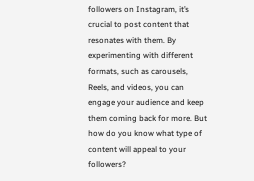followers on Instagram, it’s crucial to post content that resonates with them. By experimenting with different formats, such as carousels, Reels, and videos, you can engage your audience and keep them coming back for more. But how do you know what type of content will appeal to your followers?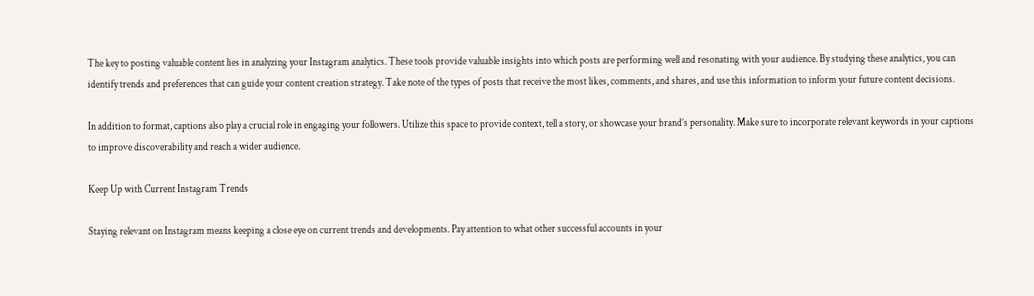The key to posting valuable content lies in analyzing your Instagram analytics. These tools provide valuable insights into which posts are performing well and resonating with your audience. By studying these analytics, you can identify trends and preferences that can guide your content creation strategy. Take note of the types of posts that receive the most likes, comments, and shares, and use this information to inform your future content decisions.

In addition to format, captions also play a crucial role in engaging your followers. Utilize this space to provide context, tell a story, or showcase your brand’s personality. Make sure to incorporate relevant keywords in your captions to improve discoverability and reach a wider audience.

Keep Up with Current Instagram Trends

Staying relevant on Instagram means keeping a close eye on current trends and developments. Pay attention to what other successful accounts in your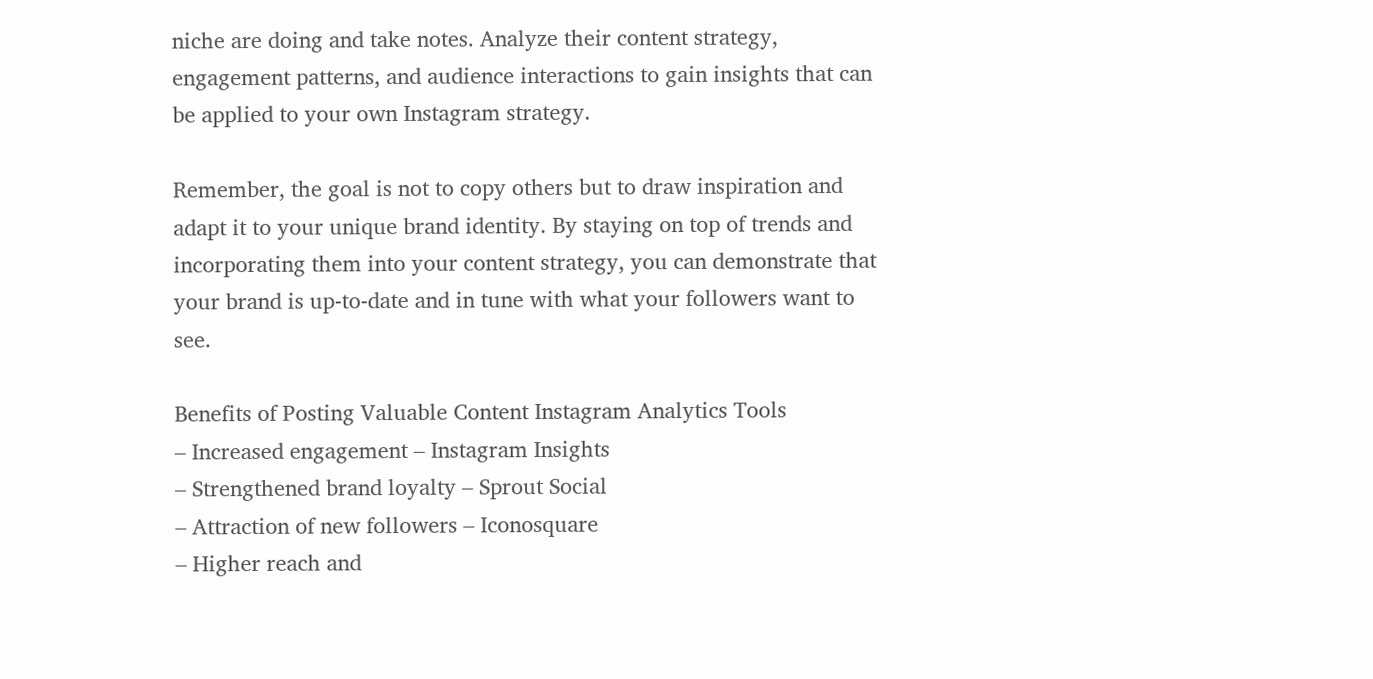niche are doing and take notes. Analyze their content strategy, engagement patterns, and audience interactions to gain insights that can be applied to your own Instagram strategy.

Remember, the goal is not to copy others but to draw inspiration and adapt it to your unique brand identity. By staying on top of trends and incorporating them into your content strategy, you can demonstrate that your brand is up-to-date and in tune with what your followers want to see.

Benefits of Posting Valuable Content Instagram Analytics Tools
– Increased engagement – Instagram Insights
– Strengthened brand loyalty – Sprout Social
– Attraction of new followers – Iconosquare
– Higher reach and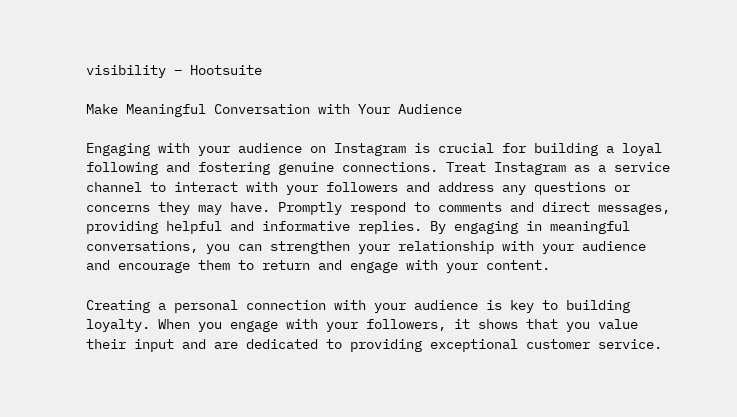visibility – Hootsuite

Make Meaningful Conversation with Your Audience

Engaging with your audience on Instagram is crucial for building a loyal following and fostering genuine connections. Treat Instagram as a service channel to interact with your followers and address any questions or concerns they may have. Promptly respond to comments and direct messages, providing helpful and informative replies. By engaging in meaningful conversations, you can strengthen your relationship with your audience and encourage them to return and engage with your content.

Creating a personal connection with your audience is key to building loyalty. When you engage with your followers, it shows that you value their input and are dedicated to providing exceptional customer service.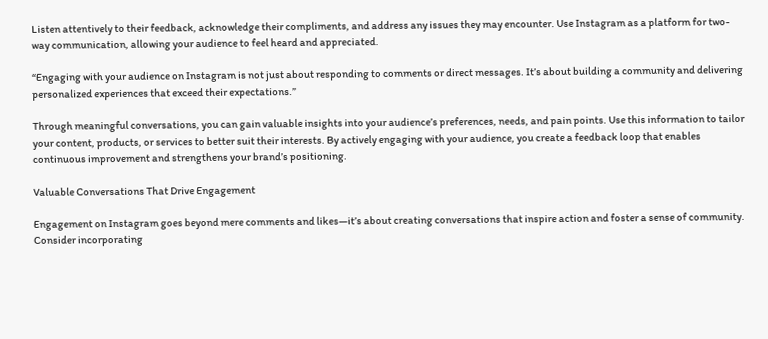Listen attentively to their feedback, acknowledge their compliments, and address any issues they may encounter. Use Instagram as a platform for two-way communication, allowing your audience to feel heard and appreciated.

“Engaging with your audience on Instagram is not just about responding to comments or direct messages. It’s about building a community and delivering personalized experiences that exceed their expectations.”

Through meaningful conversations, you can gain valuable insights into your audience’s preferences, needs, and pain points. Use this information to tailor your content, products, or services to better suit their interests. By actively engaging with your audience, you create a feedback loop that enables continuous improvement and strengthens your brand’s positioning.

Valuable Conversations That Drive Engagement

Engagement on Instagram goes beyond mere comments and likes—it’s about creating conversations that inspire action and foster a sense of community. Consider incorporating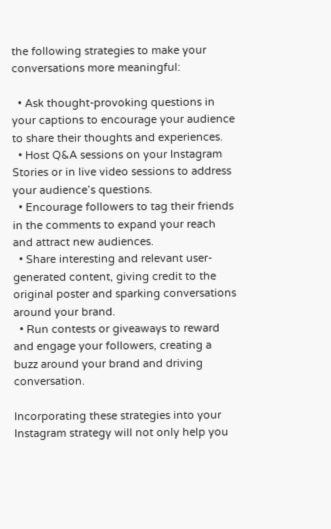the following strategies to make your conversations more meaningful:

  • Ask thought-provoking questions in your captions to encourage your audience to share their thoughts and experiences.
  • Host Q&A sessions on your Instagram Stories or in live video sessions to address your audience’s questions.
  • Encourage followers to tag their friends in the comments to expand your reach and attract new audiences.
  • Share interesting and relevant user-generated content, giving credit to the original poster and sparking conversations around your brand.
  • Run contests or giveaways to reward and engage your followers, creating a buzz around your brand and driving conversation.

Incorporating these strategies into your Instagram strategy will not only help you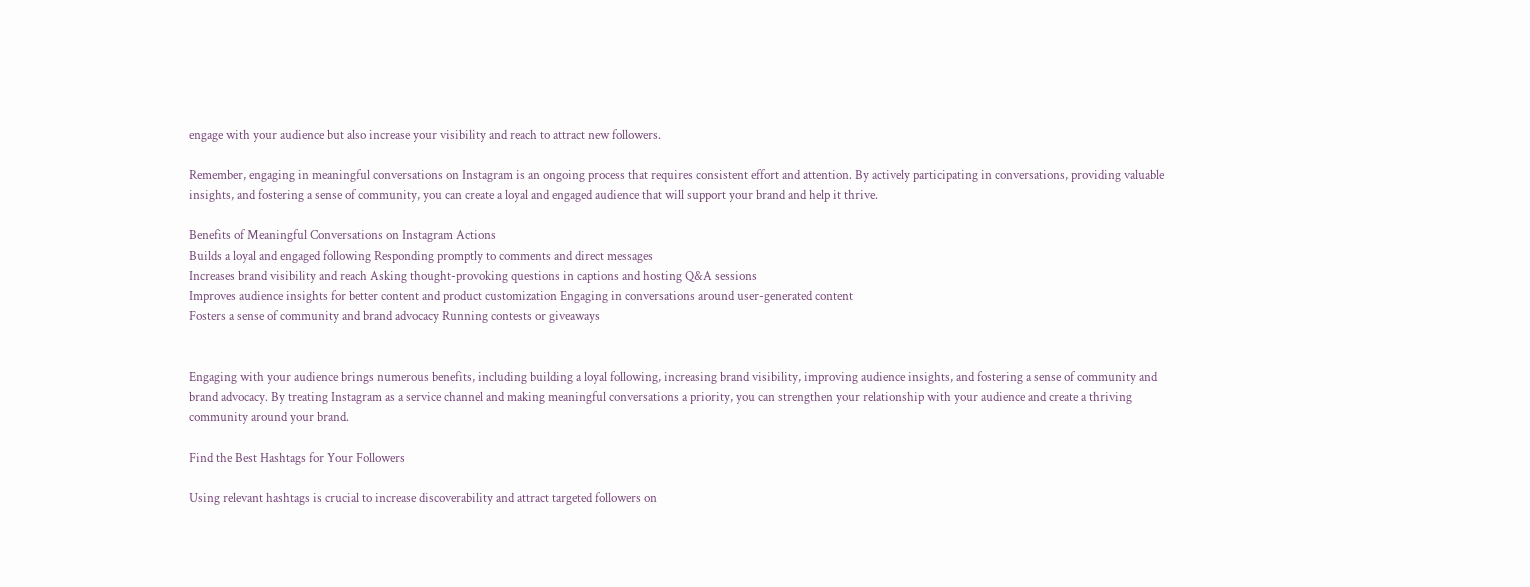engage with your audience but also increase your visibility and reach to attract new followers.

Remember, engaging in meaningful conversations on Instagram is an ongoing process that requires consistent effort and attention. By actively participating in conversations, providing valuable insights, and fostering a sense of community, you can create a loyal and engaged audience that will support your brand and help it thrive.

Benefits of Meaningful Conversations on Instagram Actions
Builds a loyal and engaged following Responding promptly to comments and direct messages
Increases brand visibility and reach Asking thought-provoking questions in captions and hosting Q&A sessions
Improves audience insights for better content and product customization Engaging in conversations around user-generated content
Fosters a sense of community and brand advocacy Running contests or giveaways


Engaging with your audience brings numerous benefits, including building a loyal following, increasing brand visibility, improving audience insights, and fostering a sense of community and brand advocacy. By treating Instagram as a service channel and making meaningful conversations a priority, you can strengthen your relationship with your audience and create a thriving community around your brand.

Find the Best Hashtags for Your Followers

Using relevant hashtags is crucial to increase discoverability and attract targeted followers on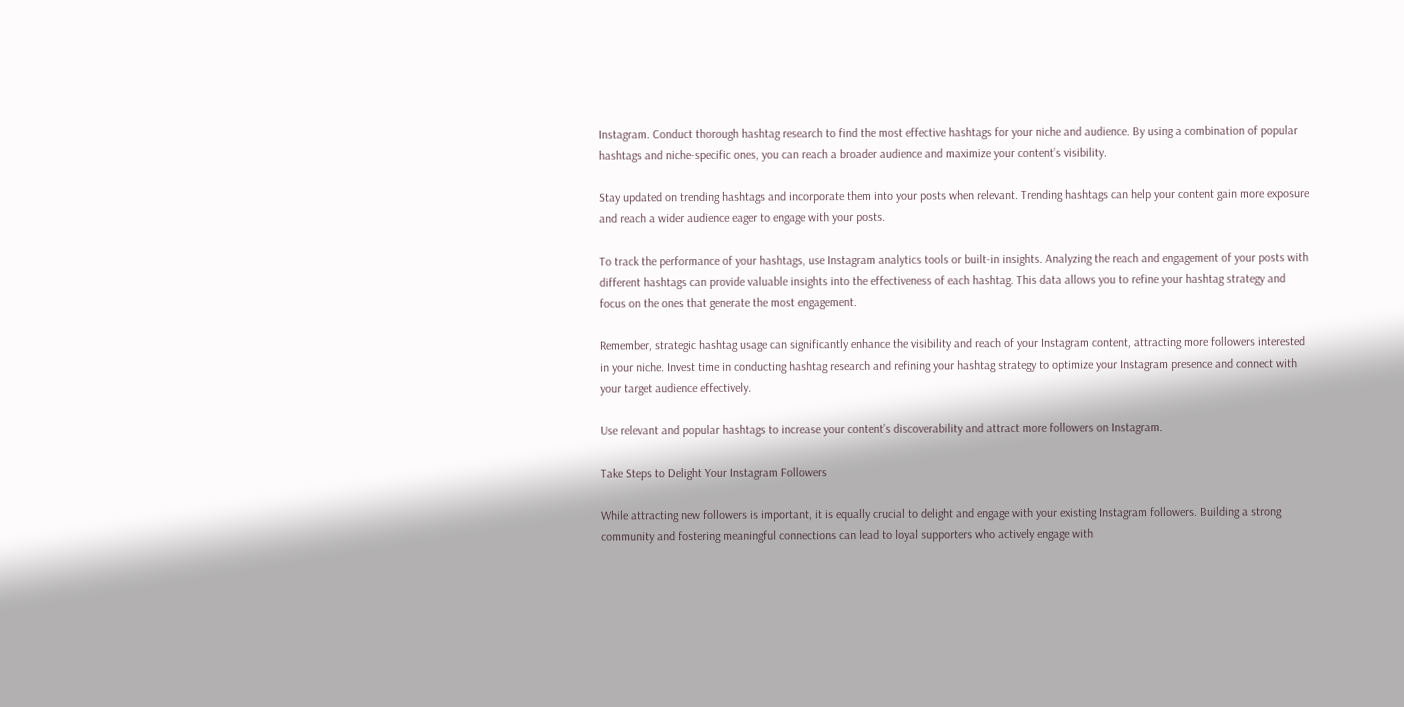Instagram. Conduct thorough hashtag research to find the most effective hashtags for your niche and audience. By using a combination of popular hashtags and niche-specific ones, you can reach a broader audience and maximize your content’s visibility.

Stay updated on trending hashtags and incorporate them into your posts when relevant. Trending hashtags can help your content gain more exposure and reach a wider audience eager to engage with your posts.

To track the performance of your hashtags, use Instagram analytics tools or built-in insights. Analyzing the reach and engagement of your posts with different hashtags can provide valuable insights into the effectiveness of each hashtag. This data allows you to refine your hashtag strategy and focus on the ones that generate the most engagement.

Remember, strategic hashtag usage can significantly enhance the visibility and reach of your Instagram content, attracting more followers interested in your niche. Invest time in conducting hashtag research and refining your hashtag strategy to optimize your Instagram presence and connect with your target audience effectively.

Use relevant and popular hashtags to increase your content’s discoverability and attract more followers on Instagram.

Take Steps to Delight Your Instagram Followers

While attracting new followers is important, it is equally crucial to delight and engage with your existing Instagram followers. Building a strong community and fostering meaningful connections can lead to loyal supporters who actively engage with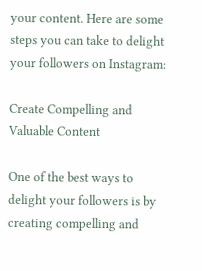your content. Here are some steps you can take to delight your followers on Instagram:

Create Compelling and Valuable Content

One of the best ways to delight your followers is by creating compelling and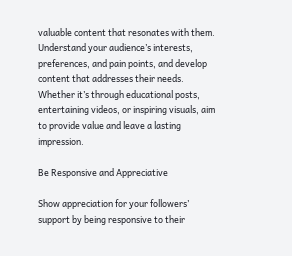valuable content that resonates with them. Understand your audience’s interests, preferences, and pain points, and develop content that addresses their needs. Whether it’s through educational posts, entertaining videos, or inspiring visuals, aim to provide value and leave a lasting impression.

Be Responsive and Appreciative

Show appreciation for your followers’ support by being responsive to their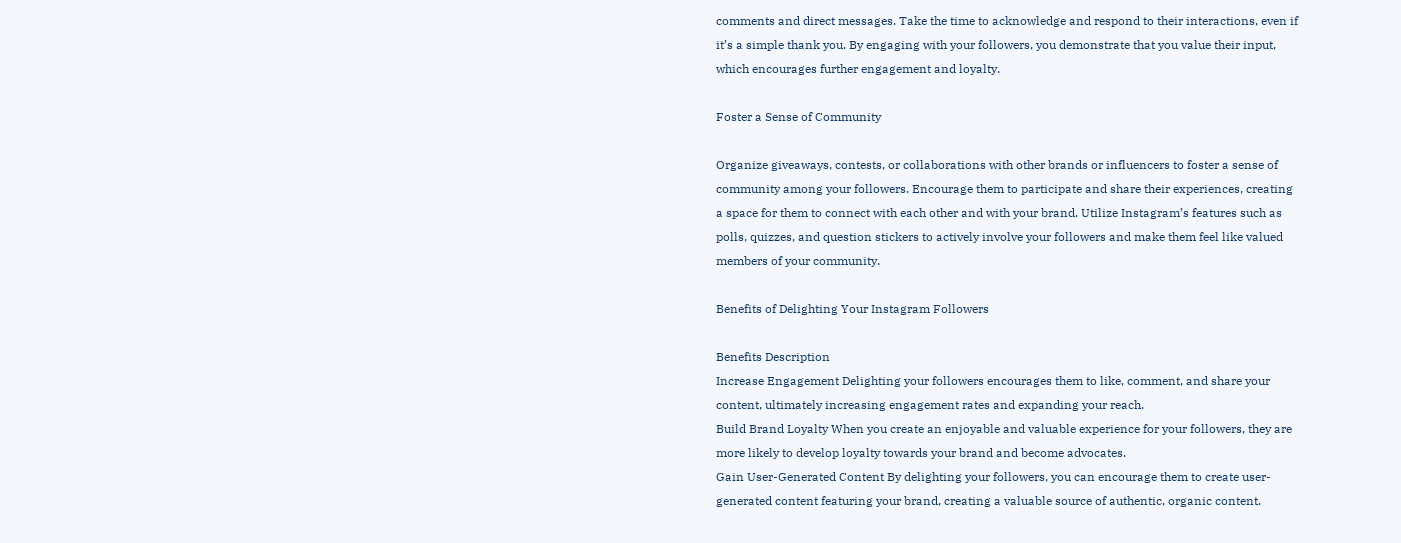comments and direct messages. Take the time to acknowledge and respond to their interactions, even if it’s a simple thank you. By engaging with your followers, you demonstrate that you value their input, which encourages further engagement and loyalty.

Foster a Sense of Community

Organize giveaways, contests, or collaborations with other brands or influencers to foster a sense of community among your followers. Encourage them to participate and share their experiences, creating a space for them to connect with each other and with your brand. Utilize Instagram’s features such as polls, quizzes, and question stickers to actively involve your followers and make them feel like valued members of your community.

Benefits of Delighting Your Instagram Followers

Benefits Description
Increase Engagement Delighting your followers encourages them to like, comment, and share your content, ultimately increasing engagement rates and expanding your reach.
Build Brand Loyalty When you create an enjoyable and valuable experience for your followers, they are more likely to develop loyalty towards your brand and become advocates.
Gain User-Generated Content By delighting your followers, you can encourage them to create user-generated content featuring your brand, creating a valuable source of authentic, organic content.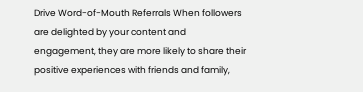Drive Word-of-Mouth Referrals When followers are delighted by your content and engagement, they are more likely to share their positive experiences with friends and family,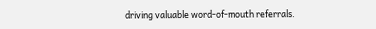driving valuable word-of-mouth referrals.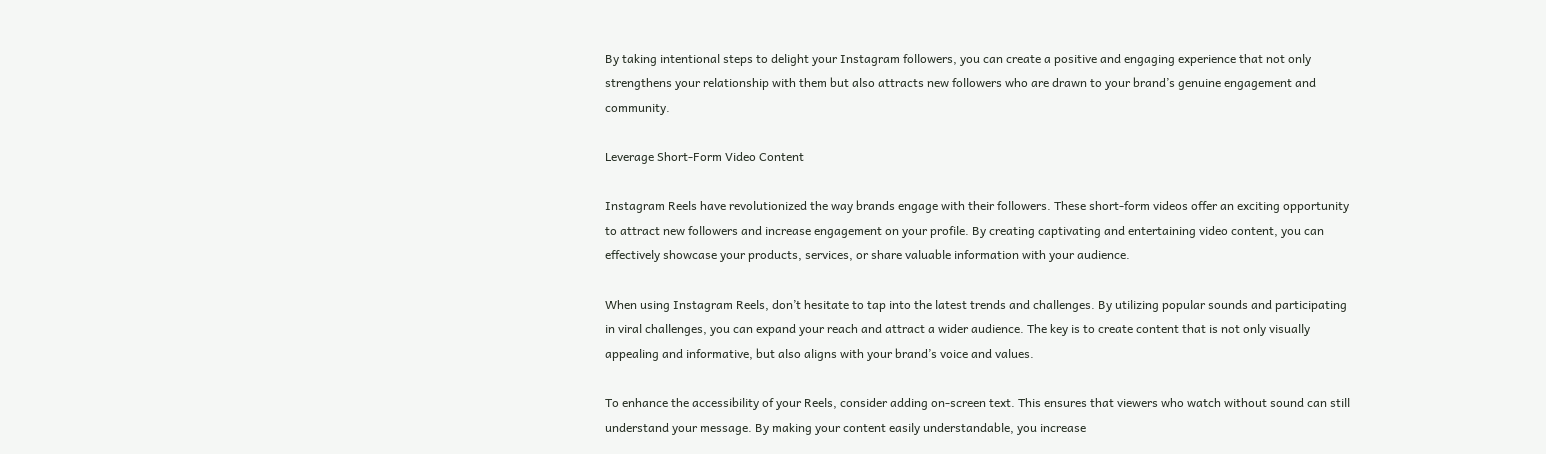By taking intentional steps to delight your Instagram followers, you can create a positive and engaging experience that not only strengthens your relationship with them but also attracts new followers who are drawn to your brand’s genuine engagement and community.

Leverage Short-Form Video Content

Instagram Reels have revolutionized the way brands engage with their followers. These short-form videos offer an exciting opportunity to attract new followers and increase engagement on your profile. By creating captivating and entertaining video content, you can effectively showcase your products, services, or share valuable information with your audience.

When using Instagram Reels, don’t hesitate to tap into the latest trends and challenges. By utilizing popular sounds and participating in viral challenges, you can expand your reach and attract a wider audience. The key is to create content that is not only visually appealing and informative, but also aligns with your brand’s voice and values.

To enhance the accessibility of your Reels, consider adding on-screen text. This ensures that viewers who watch without sound can still understand your message. By making your content easily understandable, you increase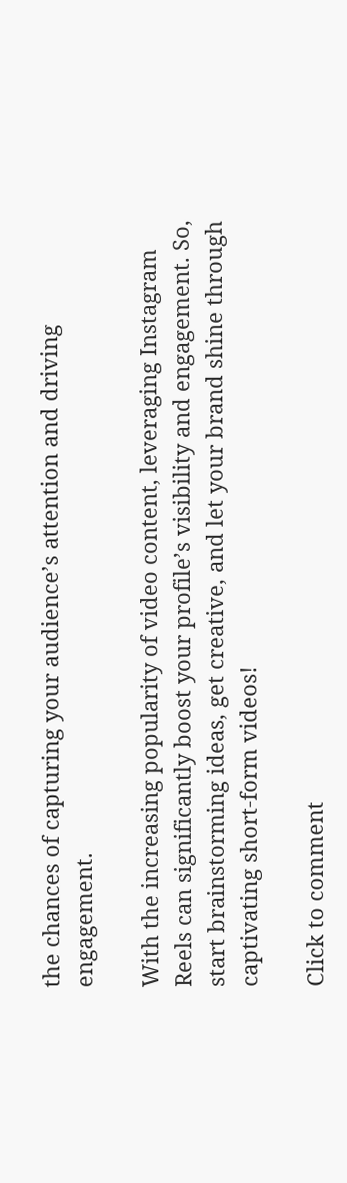the chances of capturing your audience’s attention and driving engagement.

With the increasing popularity of video content, leveraging Instagram Reels can significantly boost your profile’s visibility and engagement. So, start brainstorming ideas, get creative, and let your brand shine through captivating short-form videos!

Click to comment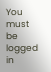You must be logged in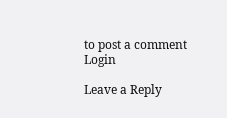to post a comment Login

Leave a Reply